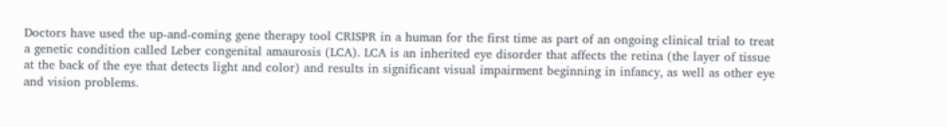Doctors have used the up-and-coming gene therapy tool CRISPR in a human for the first time as part of an ongoing clinical trial to treat a genetic condition called Leber congenital amaurosis (LCA). LCA is an inherited eye disorder that affects the retina (the layer of tissue at the back of the eye that detects light and color) and results in significant visual impairment beginning in infancy, as well as other eye and vision problems.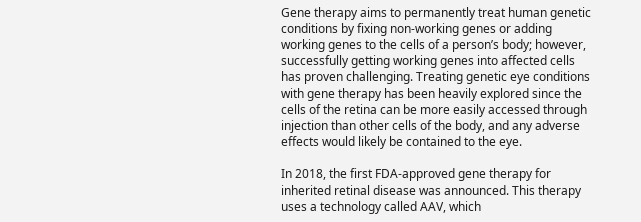Gene therapy aims to permanently treat human genetic conditions by fixing non-working genes or adding working genes to the cells of a person’s body; however, successfully getting working genes into affected cells has proven challenging. Treating genetic eye conditions with gene therapy has been heavily explored since the cells of the retina can be more easily accessed through injection than other cells of the body, and any adverse effects would likely be contained to the eye.

In 2018, the first FDA-approved gene therapy for inherited retinal disease was announced. This therapy uses a technology called AAV, which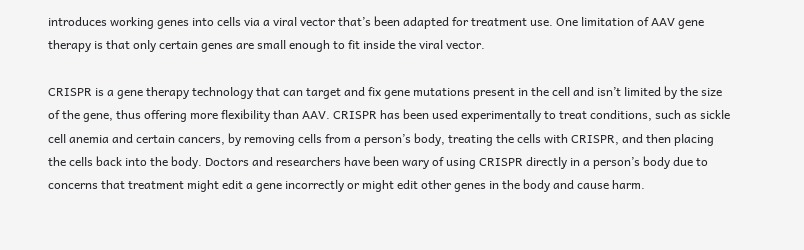introduces working genes into cells via a viral vector that’s been adapted for treatment use. One limitation of AAV gene therapy is that only certain genes are small enough to fit inside the viral vector.

CRISPR is a gene therapy technology that can target and fix gene mutations present in the cell and isn’t limited by the size of the gene, thus offering more flexibility than AAV. CRISPR has been used experimentally to treat conditions, such as sickle cell anemia and certain cancers, by removing cells from a person’s body, treating the cells with CRISPR, and then placing the cells back into the body. Doctors and researchers have been wary of using CRISPR directly in a person’s body due to concerns that treatment might edit a gene incorrectly or might edit other genes in the body and cause harm.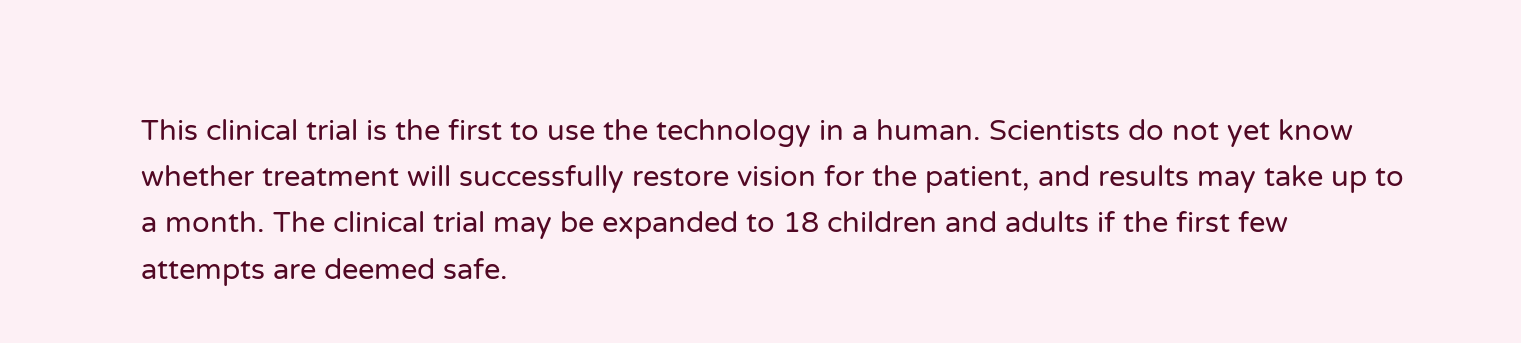This clinical trial is the first to use the technology in a human. Scientists do not yet know whether treatment will successfully restore vision for the patient, and results may take up to a month. The clinical trial may be expanded to 18 children and adults if the first few attempts are deemed safe.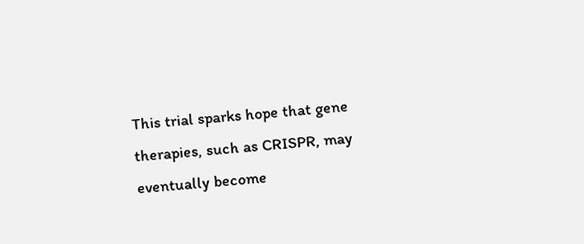This trial sparks hope that gene therapies, such as CRISPR, may eventually become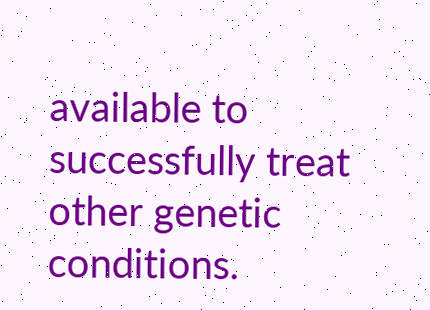available to successfully treat other genetic conditions.